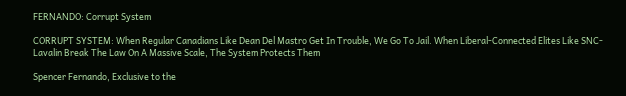FERNANDO: Corrupt System

CORRUPT SYSTEM: When Regular Canadians Like Dean Del Mastro Get In Trouble, We Go To Jail. When Liberal-Connected Elites Like SNC-Lavalin Break The Law On A Massive Scale, The System Protects Them

Spencer Fernando, Exclusive to the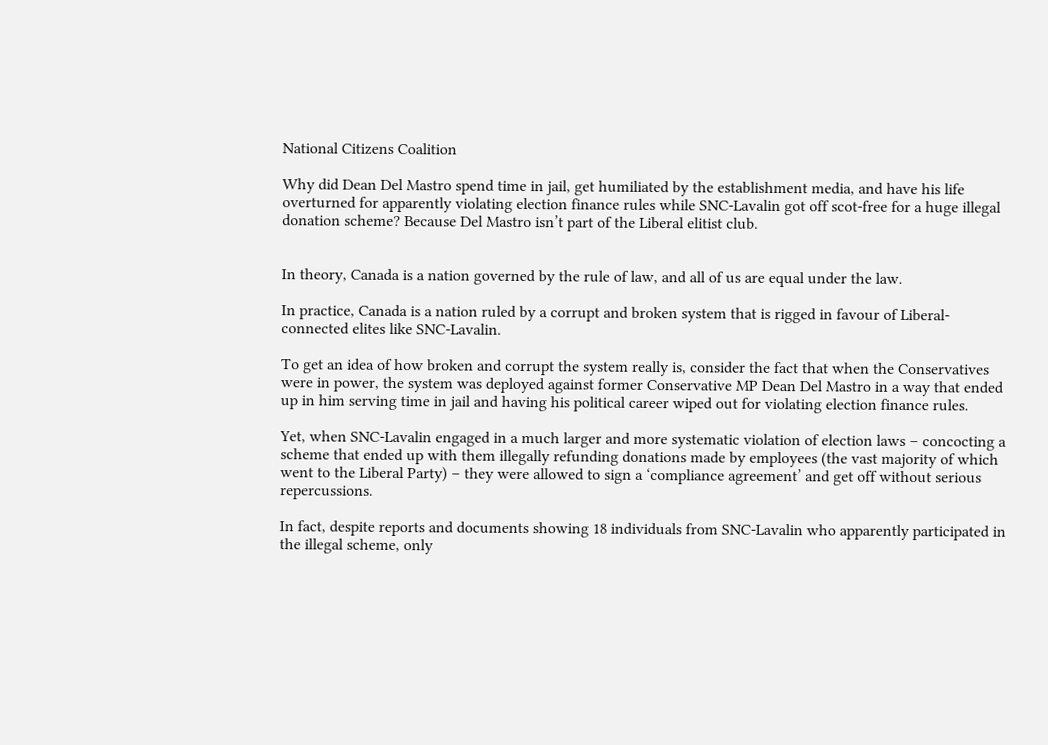National Citizens Coalition

Why did Dean Del Mastro spend time in jail, get humiliated by the establishment media, and have his life overturned for apparently violating election finance rules while SNC-Lavalin got off scot-free for a huge illegal donation scheme? Because Del Mastro isn’t part of the Liberal elitist club.


In theory, Canada is a nation governed by the rule of law, and all of us are equal under the law.

In practice, Canada is a nation ruled by a corrupt and broken system that is rigged in favour of Liberal-connected elites like SNC-Lavalin.

To get an idea of how broken and corrupt the system really is, consider the fact that when the Conservatives were in power, the system was deployed against former Conservative MP Dean Del Mastro in a way that ended up in him serving time in jail and having his political career wiped out for violating election finance rules.

Yet, when SNC-Lavalin engaged in a much larger and more systematic violation of election laws – concocting a scheme that ended up with them illegally refunding donations made by employees (the vast majority of which went to the Liberal Party) – they were allowed to sign a ‘compliance agreement’ and get off without serious repercussions.

In fact, despite reports and documents showing 18 individuals from SNC-Lavalin who apparently participated in the illegal scheme, only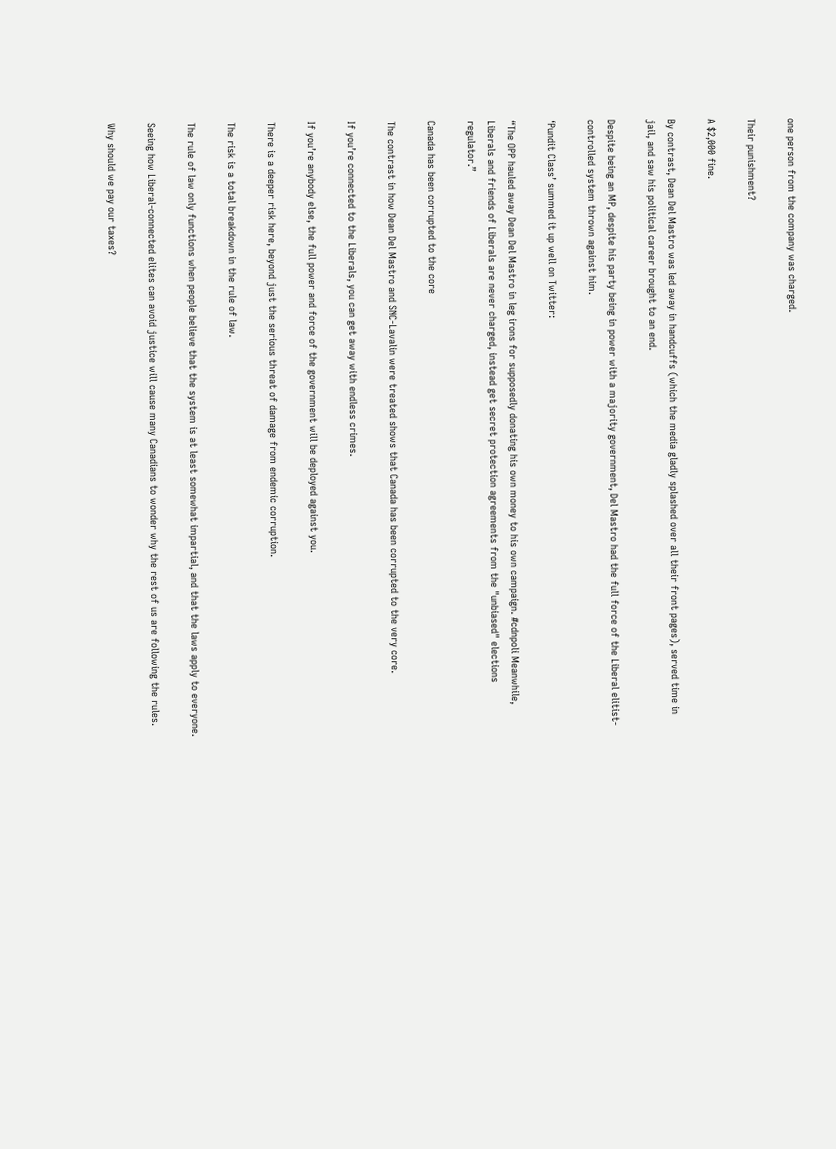one person from the company was charged.

Their punishment?

A $2,000 fine.

By contrast, Dean Del Mastro was led away in handcuffs (which the media gladly splashed over all their front pages), served time in jail, and saw his political career brought to an end.

Despite being an MP, despite his party being in power with a majority government, Del Mastro had the full force of the Liberal elitist-controlled system thrown against him.

‘Pundit Class’ summed it up well on Twitter:

“The OPP hauled away Dean Del Mastro in leg irons for supposedly donating his own money to his own campaign. #cdnpoli Meanwhile, Liberals and friends of Liberals are never charged, instead get secret protection agreements from the "unbiased" elections regulator.”

Canada has been corrupted to the core

The contrast in how Dean Del Mastro and SNC-Lavalin were treated shows that Canada has been corrupted to the very core.

If you’re connected to the Liberals, you can get away with endless crimes.

If you’re anybody else, the full power and force of the government will be deployed against you.

There is a deeper risk here, beyond just the serious threat of damage from endemic corruption.

The risk is a total breakdown in the rule of law.

The rule of law only functions when people believe that the system is at least somewhat impartial, and that the laws apply to everyone.

Seeing how Liberal-connected elites can avoid justice will cause many Canadians to wonder why the rest of us are following the rules.

Why should we pay our taxes?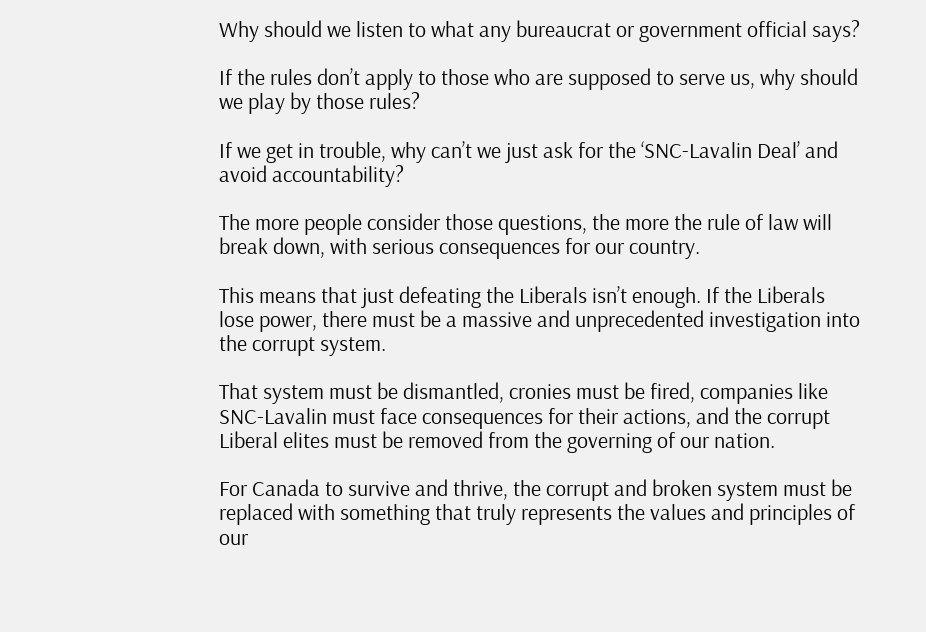Why should we listen to what any bureaucrat or government official says?

If the rules don’t apply to those who are supposed to serve us, why should we play by those rules?

If we get in trouble, why can’t we just ask for the ‘SNC-Lavalin Deal’ and avoid accountability?

The more people consider those questions, the more the rule of law will break down, with serious consequences for our country.

This means that just defeating the Liberals isn’t enough. If the Liberals lose power, there must be a massive and unprecedented investigation into the corrupt system.

That system must be dismantled, cronies must be fired, companies like SNC-Lavalin must face consequences for their actions, and the corrupt Liberal elites must be removed from the governing of our nation.

For Canada to survive and thrive, the corrupt and broken system must be replaced with something that truly represents the values and principles of our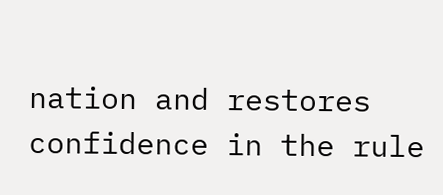nation and restores confidence in the rule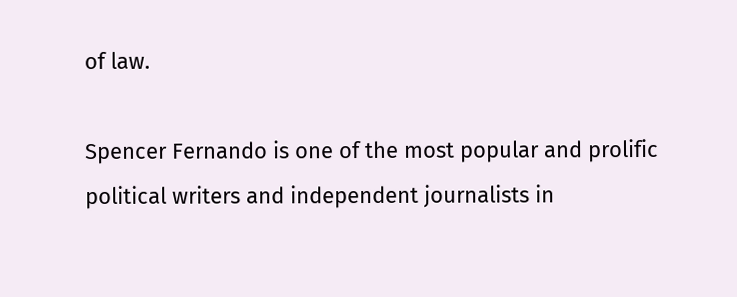of law.

Spencer Fernando is one of the most popular and prolific political writers and independent journalists in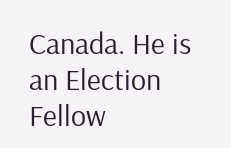Canada. He is an Election Fellow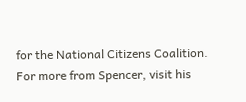for the National Citizens Coalition. For more from Spencer, visit his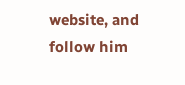website, and follow him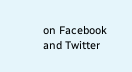on Facebook and Twitter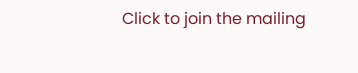Click to join the mailing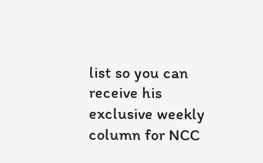list so you can receive his exclusive weekly column for NCC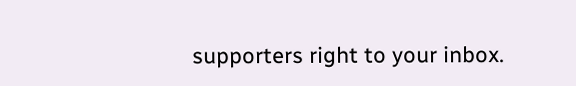supporters right to your inbox.